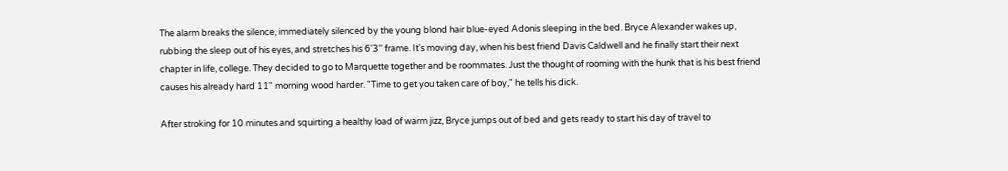The alarm breaks the silence, immediately silenced by the young blond hair blue-eyed Adonis sleeping in the bed. Bryce Alexander wakes up, rubbing the sleep out of his eyes, and stretches his 6'3'' frame. It's moving day, when his best friend Davis Caldwell and he finally start their next chapter in life, college. They decided to go to Marquette together and be roommates. Just the thought of rooming with the hunk that is his best friend causes his already hard 11" morning wood harder. "Time to get you taken care of boy," he tells his dick.

After stroking for 10 minutes and squirting a healthy load of warm jizz, Bryce jumps out of bed and gets ready to start his day of travel to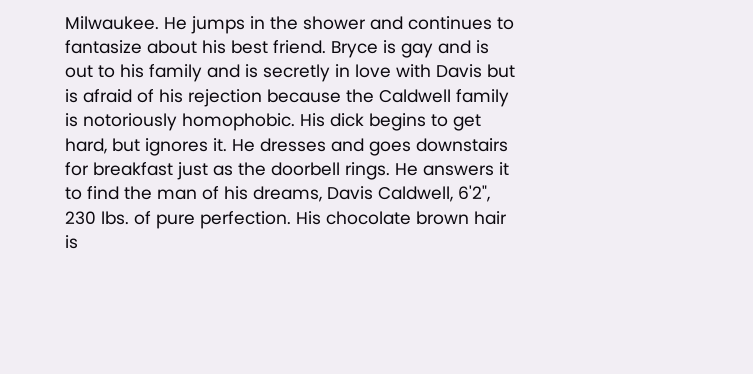Milwaukee. He jumps in the shower and continues to fantasize about his best friend. Bryce is gay and is out to his family and is secretly in love with Davis but is afraid of his rejection because the Caldwell family is notoriously homophobic. His dick begins to get hard, but ignores it. He dresses and goes downstairs for breakfast just as the doorbell rings. He answers it to find the man of his dreams, Davis Caldwell, 6'2", 230 lbs. of pure perfection. His chocolate brown hair is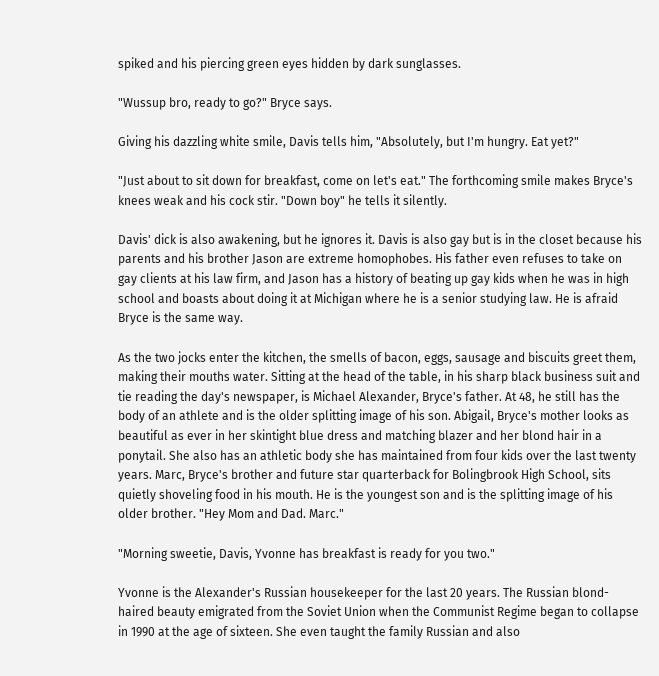spiked and his piercing green eyes hidden by dark sunglasses.

"Wussup bro, ready to go?" Bryce says.

Giving his dazzling white smile, Davis tells him, "Absolutely, but I'm hungry. Eat yet?"

"Just about to sit down for breakfast, come on let's eat." The forthcoming smile makes Bryce's knees weak and his cock stir. "Down boy" he tells it silently.

Davis' dick is also awakening, but he ignores it. Davis is also gay but is in the closet because his parents and his brother Jason are extreme homophobes. His father even refuses to take on gay clients at his law firm, and Jason has a history of beating up gay kids when he was in high school and boasts about doing it at Michigan where he is a senior studying law. He is afraid Bryce is the same way.

As the two jocks enter the kitchen, the smells of bacon, eggs, sausage and biscuits greet them, making their mouths water. Sitting at the head of the table, in his sharp black business suit and tie reading the day's newspaper, is Michael Alexander, Bryce's father. At 48, he still has the body of an athlete and is the older splitting image of his son. Abigail, Bryce's mother looks as beautiful as ever in her skintight blue dress and matching blazer and her blond hair in a ponytail. She also has an athletic body she has maintained from four kids over the last twenty years. Marc, Bryce's brother and future star quarterback for Bolingbrook High School, sits quietly shoveling food in his mouth. He is the youngest son and is the splitting image of his older brother. "Hey Mom and Dad. Marc."

"Morning sweetie, Davis, Yvonne has breakfast is ready for you two."

Yvonne is the Alexander's Russian housekeeper for the last 20 years. The Russian blond-haired beauty emigrated from the Soviet Union when the Communist Regime began to collapse in 1990 at the age of sixteen. She even taught the family Russian and also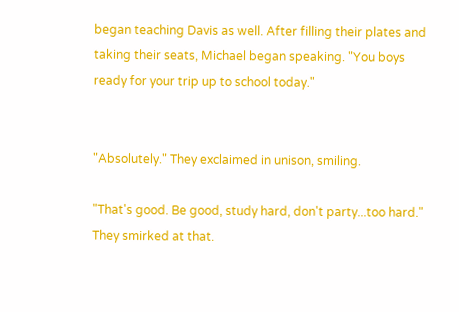began teaching Davis as well. After filling their plates and taking their seats, Michael began speaking. "You boys ready for your trip up to school today."


"Absolutely." They exclaimed in unison, smiling.

"That's good. Be good, study hard, don't party...too hard." They smirked at that.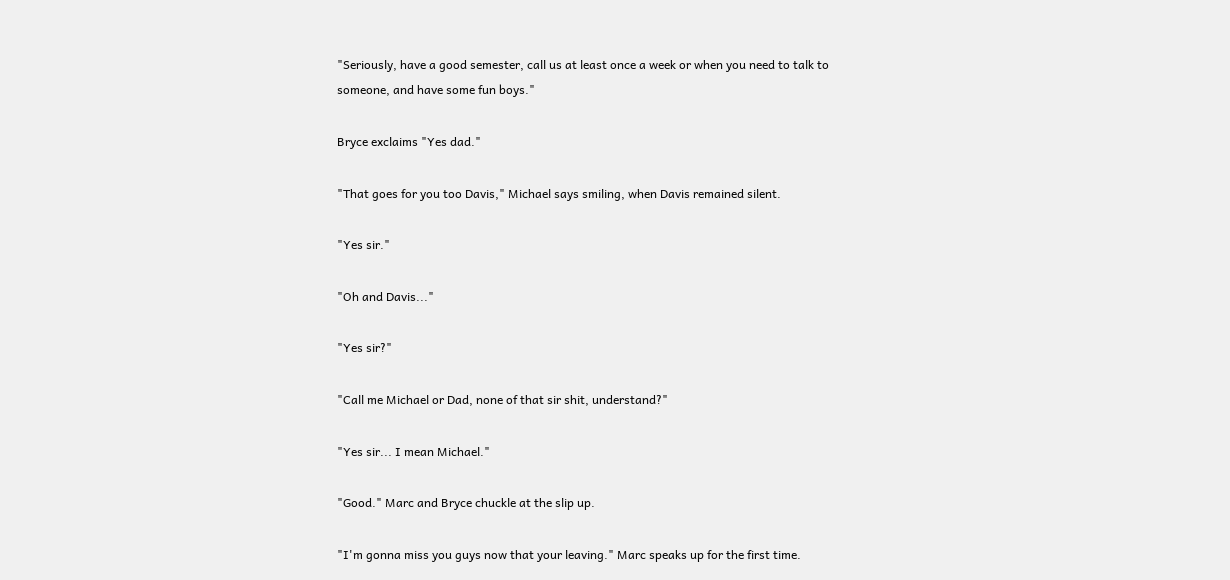"Seriously, have a good semester, call us at least once a week or when you need to talk to someone, and have some fun boys."

Bryce exclaims "Yes dad."

"That goes for you too Davis," Michael says smiling, when Davis remained silent.

"Yes sir."

"Oh and Davis..."

"Yes sir?"

"Call me Michael or Dad, none of that sir shit, understand?"

"Yes sir... I mean Michael."

"Good." Marc and Bryce chuckle at the slip up.

"I'm gonna miss you guys now that your leaving." Marc speaks up for the first time.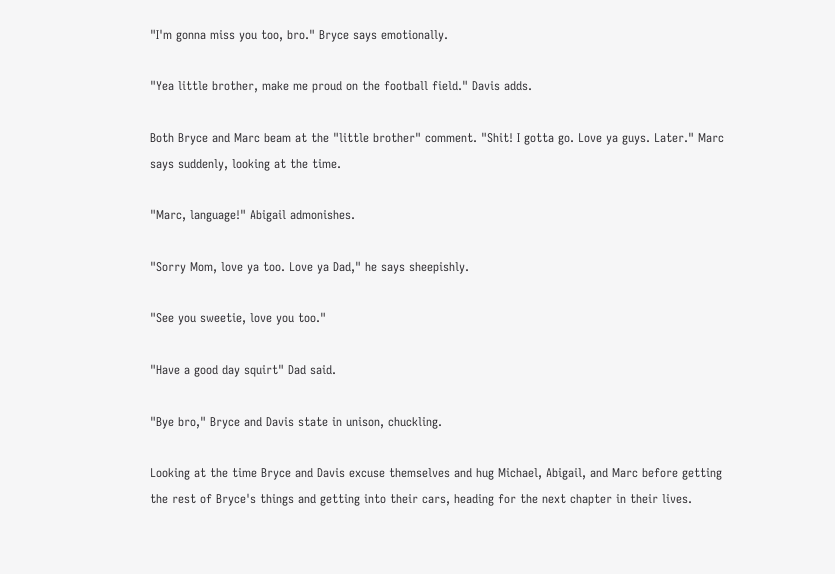"I'm gonna miss you too, bro." Bryce says emotionally.

"Yea little brother, make me proud on the football field." Davis adds.

Both Bryce and Marc beam at the "little brother" comment. "Shit! I gotta go. Love ya guys. Later." Marc says suddenly, looking at the time.

"Marc, language!" Abigail admonishes.

"Sorry Mom, love ya too. Love ya Dad," he says sheepishly.

"See you sweetie, love you too."

"Have a good day squirt" Dad said.

"Bye bro," Bryce and Davis state in unison, chuckling.

Looking at the time Bryce and Davis excuse themselves and hug Michael, Abigail, and Marc before getting the rest of Bryce's things and getting into their cars, heading for the next chapter in their lives.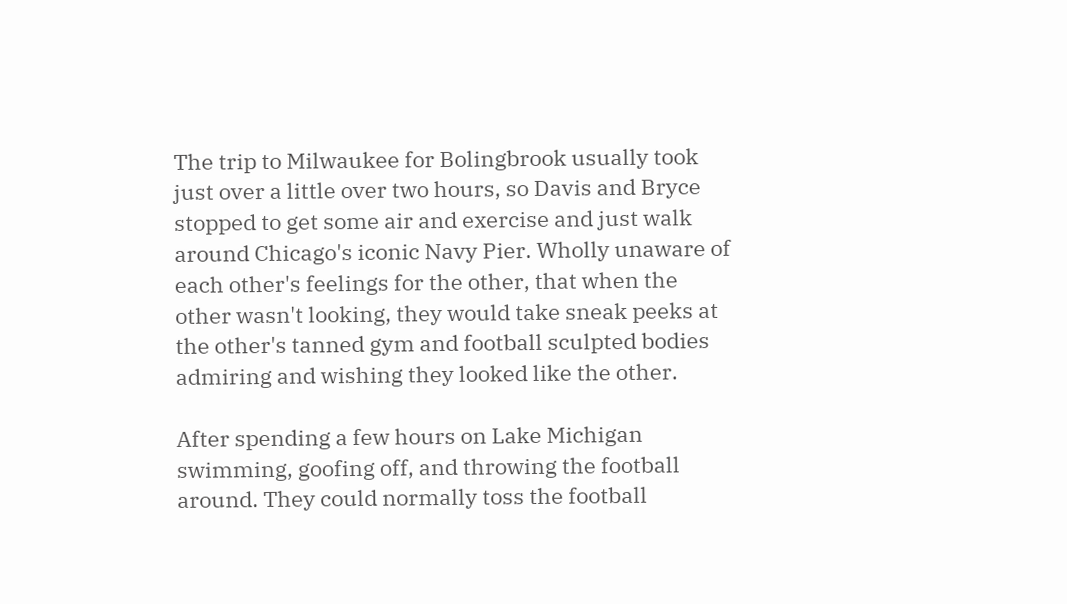The trip to Milwaukee for Bolingbrook usually took just over a little over two hours, so Davis and Bryce stopped to get some air and exercise and just walk around Chicago's iconic Navy Pier. Wholly unaware of each other's feelings for the other, that when the other wasn't looking, they would take sneak peeks at the other's tanned gym and football sculpted bodies admiring and wishing they looked like the other.

After spending a few hours on Lake Michigan swimming, goofing off, and throwing the football around. They could normally toss the football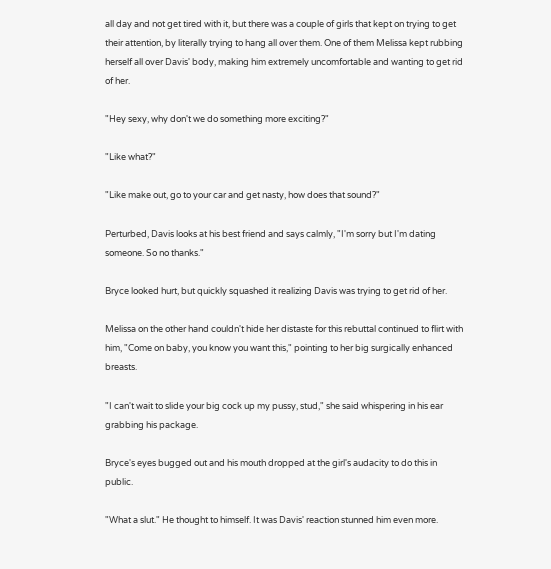all day and not get tired with it, but there was a couple of girls that kept on trying to get their attention, by literally trying to hang all over them. One of them Melissa kept rubbing herself all over Davis' body, making him extremely uncomfortable and wanting to get rid of her.

"Hey sexy, why don't we do something more exciting?"

"Like what?"

"Like make out, go to your car and get nasty, how does that sound?"

Perturbed, Davis looks at his best friend and says calmly, "I'm sorry but I'm dating someone. So no thanks."

Bryce looked hurt, but quickly squashed it realizing Davis was trying to get rid of her.

Melissa on the other hand couldn't hide her distaste for this rebuttal continued to flirt with him, "Come on baby, you know you want this," pointing to her big surgically enhanced breasts.

"I can't wait to slide your big cock up my pussy, stud," she said whispering in his ear grabbing his package.

Bryce's eyes bugged out and his mouth dropped at the girl's audacity to do this in public.

"What a slut." He thought to himself. It was Davis' reaction stunned him even more.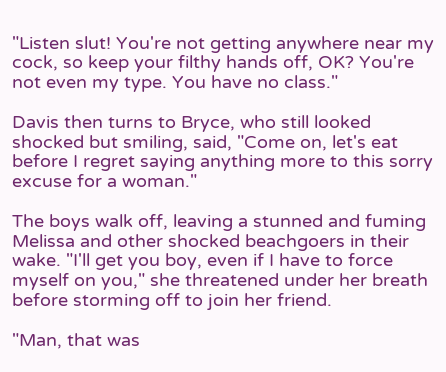"Listen slut! You're not getting anywhere near my cock, so keep your filthy hands off, OK? You're not even my type. You have no class."

Davis then turns to Bryce, who still looked shocked but smiling, said, "Come on, let's eat before I regret saying anything more to this sorry excuse for a woman."

The boys walk off, leaving a stunned and fuming Melissa and other shocked beachgoers in their wake. "I'll get you boy, even if I have to force myself on you," she threatened under her breath before storming off to join her friend.

"Man, that was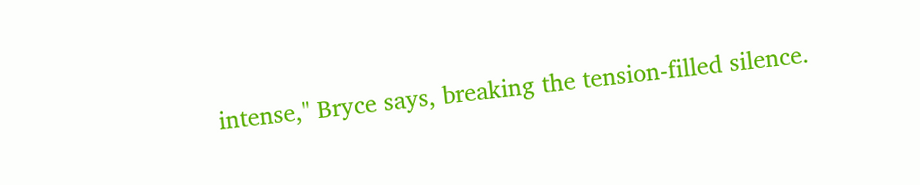intense," Bryce says, breaking the tension-filled silence.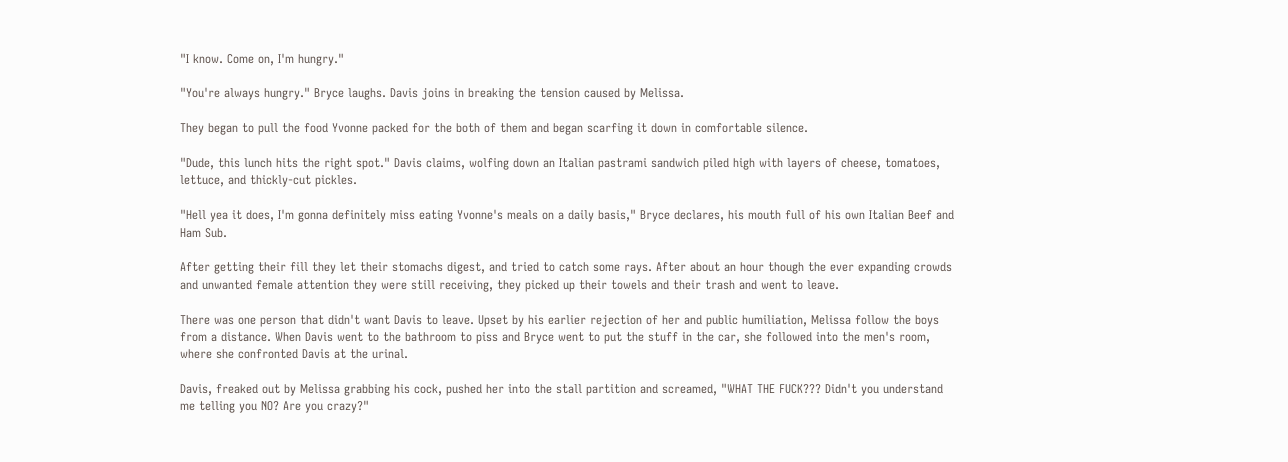"I know. Come on, I'm hungry."

"You're always hungry." Bryce laughs. Davis joins in breaking the tension caused by Melissa.

They began to pull the food Yvonne packed for the both of them and began scarfing it down in comfortable silence.

"Dude, this lunch hits the right spot." Davis claims, wolfing down an Italian pastrami sandwich piled high with layers of cheese, tomatoes, lettuce, and thickly-cut pickles.

"Hell yea it does, I'm gonna definitely miss eating Yvonne's meals on a daily basis," Bryce declares, his mouth full of his own Italian Beef and Ham Sub.

After getting their fill they let their stomachs digest, and tried to catch some rays. After about an hour though the ever expanding crowds and unwanted female attention they were still receiving, they picked up their towels and their trash and went to leave.

There was one person that didn't want Davis to leave. Upset by his earlier rejection of her and public humiliation, Melissa follow the boys from a distance. When Davis went to the bathroom to piss and Bryce went to put the stuff in the car, she followed into the men's room, where she confronted Davis at the urinal.

Davis, freaked out by Melissa grabbing his cock, pushed her into the stall partition and screamed, "WHAT THE FUCK??? Didn't you understand me telling you NO? Are you crazy?"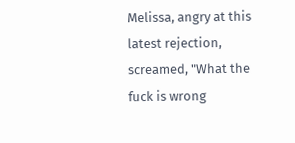Melissa, angry at this latest rejection, screamed, "What the fuck is wrong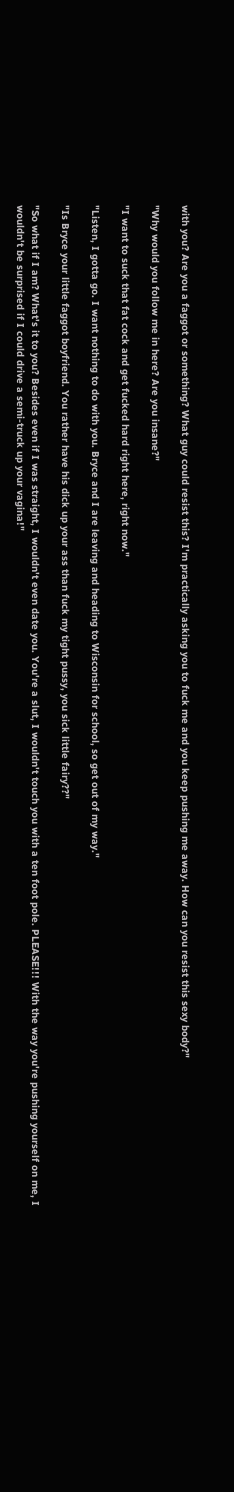with you? Are you a faggot or something? What guy could resist this? I'm practically asking you to fuck me and you keep pushing me away. How can you resist this sexy body?"

"Why would you follow me in here? Are you insane?"

"I want to suck that fat cock and get fucked hard right here, right now."

"Listen, I gotta go. I want nothing to do with you. Bryce and I are leaving and heading to Wisconsin for school, so get out of my way."

"Is Bryce your little faggot boyfriend. You rather have his dick up your ass than fuck my tight pussy, you sick little fairy??"

"So what if I am? What's it to you? Besides even if I was straight, I wouldn't even date you. You're a slut, I wouldn't touch you with a ten foot pole. PLEASE!!! With the way you're pushing yourself on me, I wouldn't be surprised if I could drive a semi-truck up your vagina!"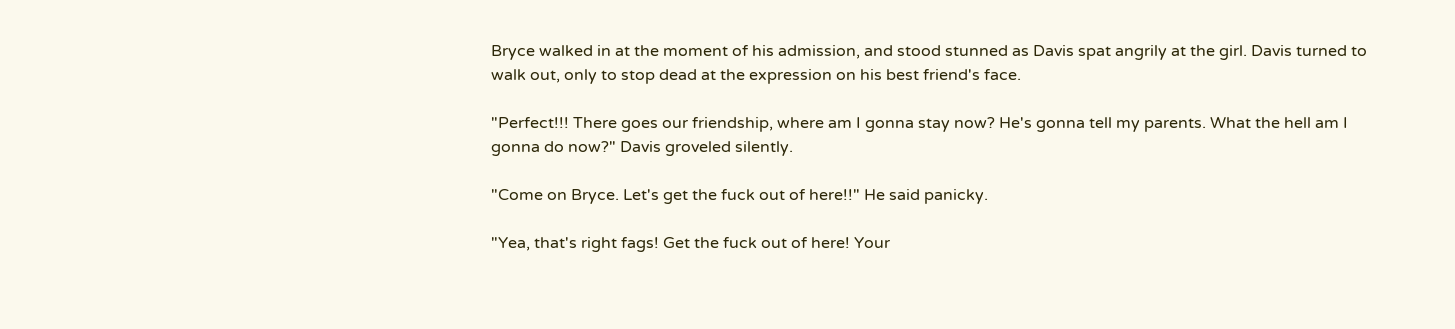Bryce walked in at the moment of his admission, and stood stunned as Davis spat angrily at the girl. Davis turned to walk out, only to stop dead at the expression on his best friend's face.

"Perfect!!! There goes our friendship, where am I gonna stay now? He's gonna tell my parents. What the hell am I gonna do now?" Davis groveled silently.

"Come on Bryce. Let's get the fuck out of here!!" He said panicky.

"Yea, that's right fags! Get the fuck out of here! Your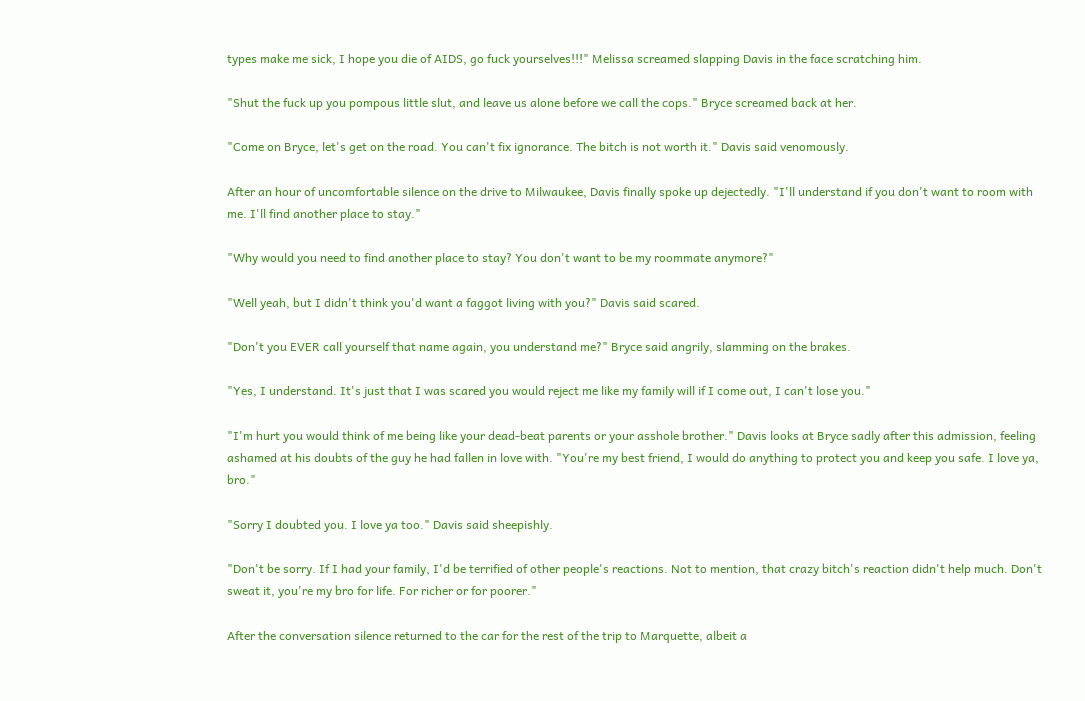types make me sick, I hope you die of AIDS, go fuck yourselves!!!" Melissa screamed slapping Davis in the face scratching him.

"Shut the fuck up you pompous little slut, and leave us alone before we call the cops." Bryce screamed back at her.

"Come on Bryce, let's get on the road. You can't fix ignorance. The bitch is not worth it." Davis said venomously.

After an hour of uncomfortable silence on the drive to Milwaukee, Davis finally spoke up dejectedly. "I'll understand if you don't want to room with me. I'll find another place to stay."

"Why would you need to find another place to stay? You don't want to be my roommate anymore?"

"Well yeah, but I didn't think you'd want a faggot living with you?" Davis said scared.

"Don't you EVER call yourself that name again, you understand me?" Bryce said angrily, slamming on the brakes.

"Yes, I understand. It's just that I was scared you would reject me like my family will if I come out, I can't lose you."

"I'm hurt you would think of me being like your dead-beat parents or your asshole brother." Davis looks at Bryce sadly after this admission, feeling ashamed at his doubts of the guy he had fallen in love with. "You're my best friend, I would do anything to protect you and keep you safe. I love ya, bro."

"Sorry I doubted you. I love ya too." Davis said sheepishly.

"Don't be sorry. If I had your family, I'd be terrified of other people's reactions. Not to mention, that crazy bitch's reaction didn't help much. Don't sweat it, you're my bro for life. For richer or for poorer."

After the conversation silence returned to the car for the rest of the trip to Marquette, albeit a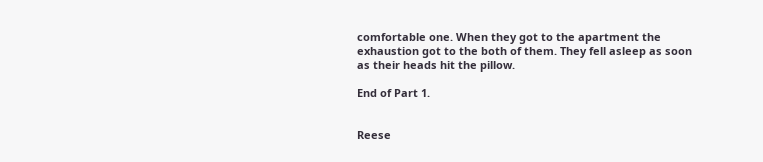comfortable one. When they got to the apartment the exhaustion got to the both of them. They fell asleep as soon as their heads hit the pillow.

End of Part 1.


Reese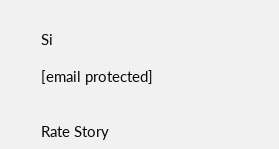Si

[email protected]


Rate Story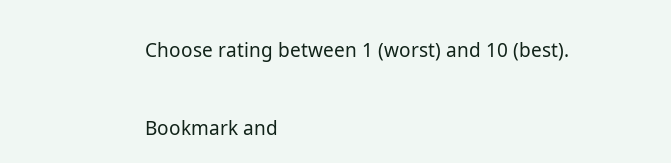Choose rating between 1 (worst) and 10 (best).

Bookmark and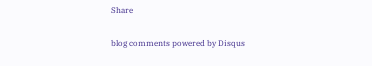Share

blog comments powered by Disqus